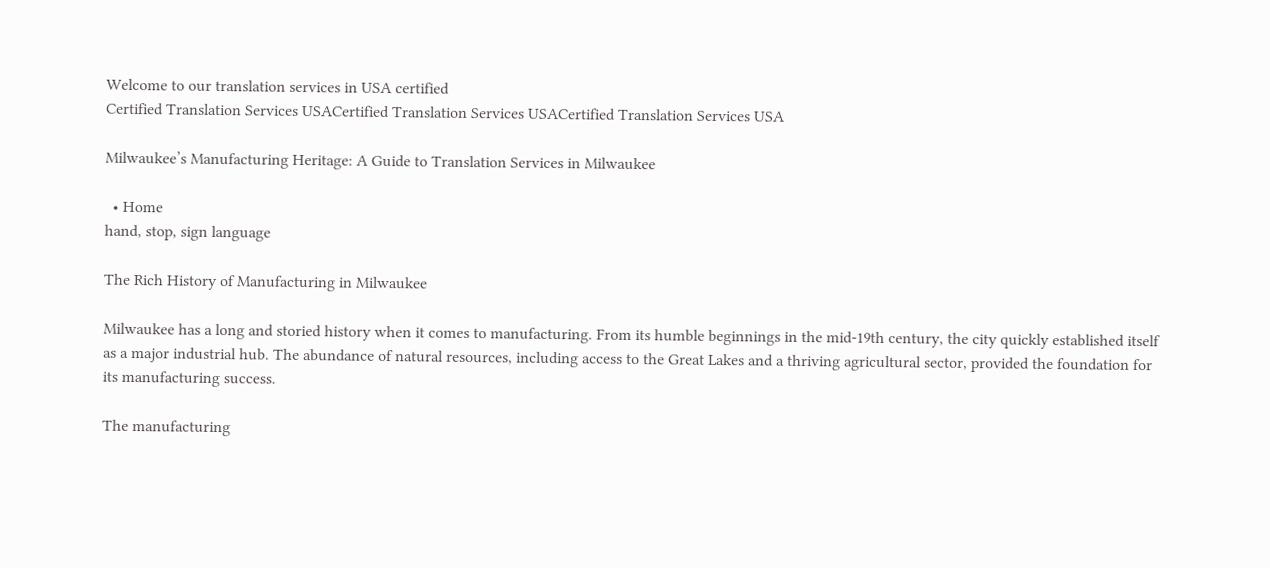Welcome to our translation services in USA certified
Certified Translation Services USACertified Translation Services USACertified Translation Services USA

Milwaukee’s Manufacturing Heritage: A Guide to Translation Services in Milwaukee

  • Home
hand, stop, sign language

The Rich History of Manufacturing in Milwaukee

Milwaukee has a long and storied history when it comes to manufacturing. From its humble beginnings in the mid-19th century, the city quickly established itself as a major industrial hub. The abundance of natural resources, including access to the Great Lakes and a thriving agricultural sector, provided the foundation for its manufacturing success.

The manufacturing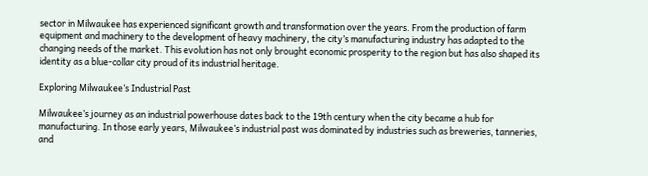sector in Milwaukee has experienced significant growth and transformation over the years. From the production of farm equipment and machinery to the development of heavy machinery, the city’s manufacturing industry has adapted to the changing needs of the market. This evolution has not only brought economic prosperity to the region but has also shaped its identity as a blue-collar city proud of its industrial heritage.

Exploring Milwaukee’s Industrial Past

Milwaukee’s journey as an industrial powerhouse dates back to the 19th century when the city became a hub for manufacturing. In those early years, Milwaukee’s industrial past was dominated by industries such as breweries, tanneries, and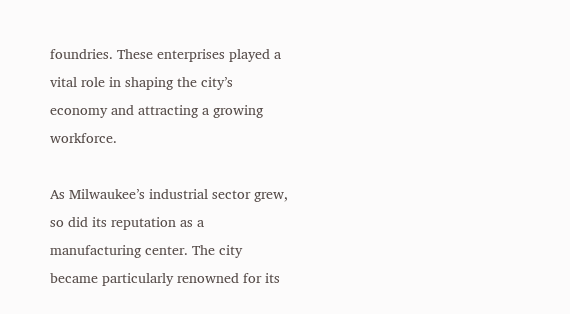foundries. These enterprises played a vital role in shaping the city’s economy and attracting a growing workforce.

As Milwaukee’s industrial sector grew, so did its reputation as a manufacturing center. The city became particularly renowned for its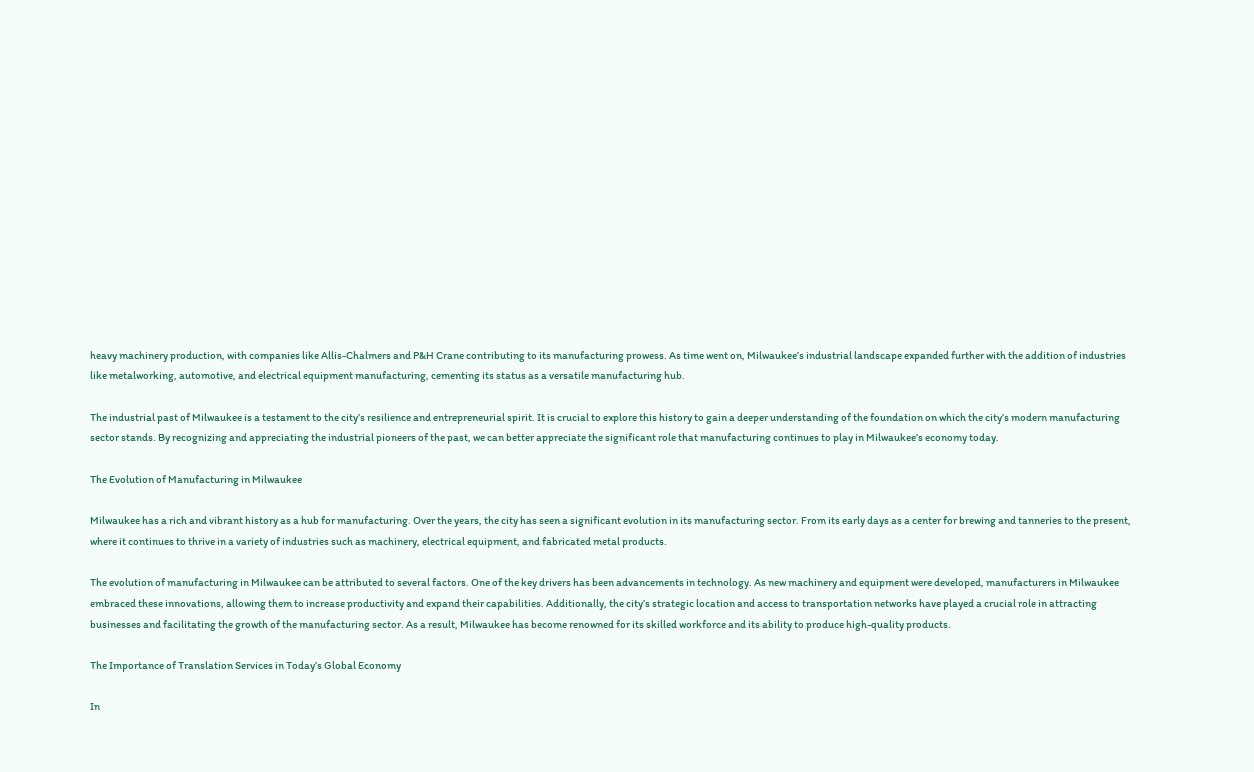heavy machinery production, with companies like Allis-Chalmers and P&H Crane contributing to its manufacturing prowess. As time went on, Milwaukee’s industrial landscape expanded further with the addition of industries like metalworking, automotive, and electrical equipment manufacturing, cementing its status as a versatile manufacturing hub.

The industrial past of Milwaukee is a testament to the city’s resilience and entrepreneurial spirit. It is crucial to explore this history to gain a deeper understanding of the foundation on which the city’s modern manufacturing sector stands. By recognizing and appreciating the industrial pioneers of the past, we can better appreciate the significant role that manufacturing continues to play in Milwaukee’s economy today.

The Evolution of Manufacturing in Milwaukee

Milwaukee has a rich and vibrant history as a hub for manufacturing. Over the years, the city has seen a significant evolution in its manufacturing sector. From its early days as a center for brewing and tanneries to the present, where it continues to thrive in a variety of industries such as machinery, electrical equipment, and fabricated metal products.

The evolution of manufacturing in Milwaukee can be attributed to several factors. One of the key drivers has been advancements in technology. As new machinery and equipment were developed, manufacturers in Milwaukee embraced these innovations, allowing them to increase productivity and expand their capabilities. Additionally, the city’s strategic location and access to transportation networks have played a crucial role in attracting businesses and facilitating the growth of the manufacturing sector. As a result, Milwaukee has become renowned for its skilled workforce and its ability to produce high-quality products.

The Importance of Translation Services in Today’s Global Economy

In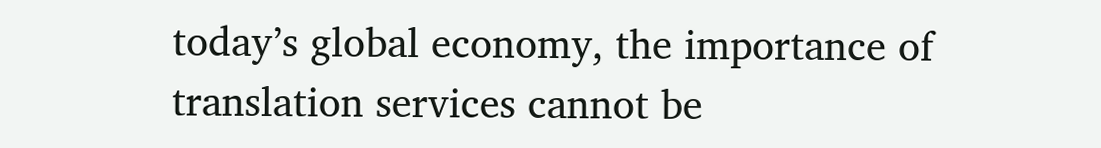today’s global economy, the importance of translation services cannot be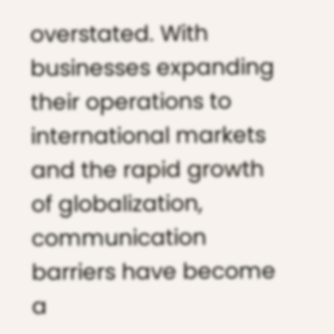overstated. With businesses expanding their operations to international markets and the rapid growth of globalization, communication barriers have become a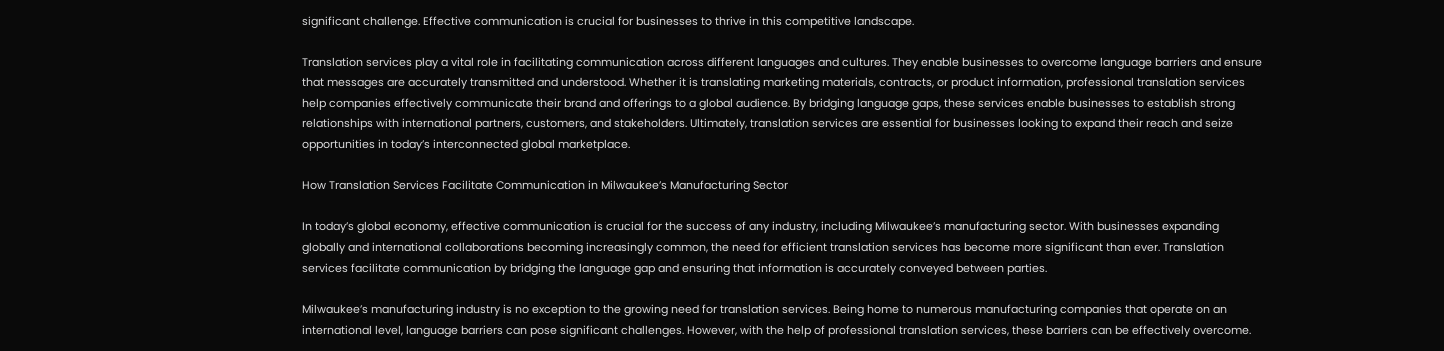significant challenge. Effective communication is crucial for businesses to thrive in this competitive landscape.

Translation services play a vital role in facilitating communication across different languages and cultures. They enable businesses to overcome language barriers and ensure that messages are accurately transmitted and understood. Whether it is translating marketing materials, contracts, or product information, professional translation services help companies effectively communicate their brand and offerings to a global audience. By bridging language gaps, these services enable businesses to establish strong relationships with international partners, customers, and stakeholders. Ultimately, translation services are essential for businesses looking to expand their reach and seize opportunities in today’s interconnected global marketplace.

How Translation Services Facilitate Communication in Milwaukee’s Manufacturing Sector

In today’s global economy, effective communication is crucial for the success of any industry, including Milwaukee’s manufacturing sector. With businesses expanding globally and international collaborations becoming increasingly common, the need for efficient translation services has become more significant than ever. Translation services facilitate communication by bridging the language gap and ensuring that information is accurately conveyed between parties.

Milwaukee’s manufacturing industry is no exception to the growing need for translation services. Being home to numerous manufacturing companies that operate on an international level, language barriers can pose significant challenges. However, with the help of professional translation services, these barriers can be effectively overcome.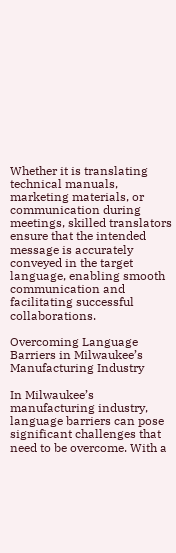Whether it is translating technical manuals, marketing materials, or communication during meetings, skilled translators ensure that the intended message is accurately conveyed in the target language, enabling smooth communication and facilitating successful collaborations.

Overcoming Language Barriers in Milwaukee’s Manufacturing Industry

In Milwaukee’s manufacturing industry, language barriers can pose significant challenges that need to be overcome. With a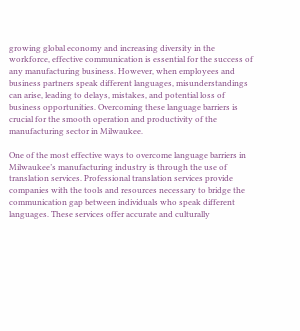growing global economy and increasing diversity in the workforce, effective communication is essential for the success of any manufacturing business. However, when employees and business partners speak different languages, misunderstandings can arise, leading to delays, mistakes, and potential loss of business opportunities. Overcoming these language barriers is crucial for the smooth operation and productivity of the manufacturing sector in Milwaukee.

One of the most effective ways to overcome language barriers in Milwaukee’s manufacturing industry is through the use of translation services. Professional translation services provide companies with the tools and resources necessary to bridge the communication gap between individuals who speak different languages. These services offer accurate and culturally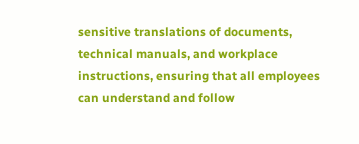sensitive translations of documents, technical manuals, and workplace instructions, ensuring that all employees can understand and follow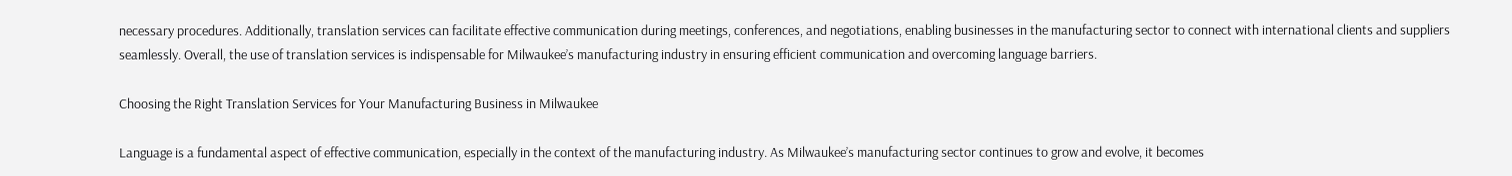necessary procedures. Additionally, translation services can facilitate effective communication during meetings, conferences, and negotiations, enabling businesses in the manufacturing sector to connect with international clients and suppliers seamlessly. Overall, the use of translation services is indispensable for Milwaukee’s manufacturing industry in ensuring efficient communication and overcoming language barriers.

Choosing the Right Translation Services for Your Manufacturing Business in Milwaukee

Language is a fundamental aspect of effective communication, especially in the context of the manufacturing industry. As Milwaukee’s manufacturing sector continues to grow and evolve, it becomes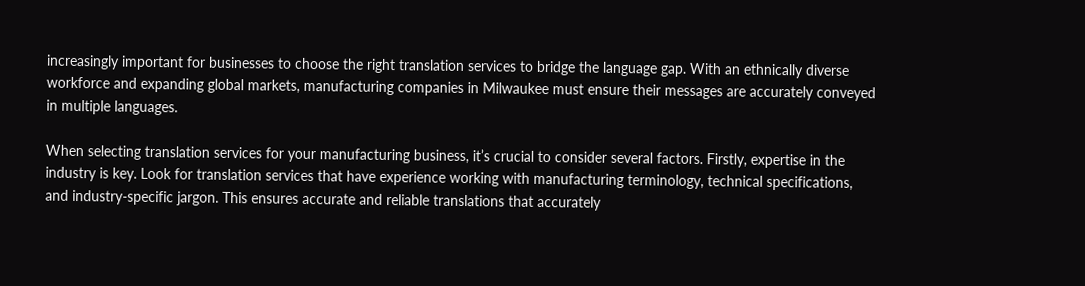increasingly important for businesses to choose the right translation services to bridge the language gap. With an ethnically diverse workforce and expanding global markets, manufacturing companies in Milwaukee must ensure their messages are accurately conveyed in multiple languages.

When selecting translation services for your manufacturing business, it’s crucial to consider several factors. Firstly, expertise in the industry is key. Look for translation services that have experience working with manufacturing terminology, technical specifications, and industry-specific jargon. This ensures accurate and reliable translations that accurately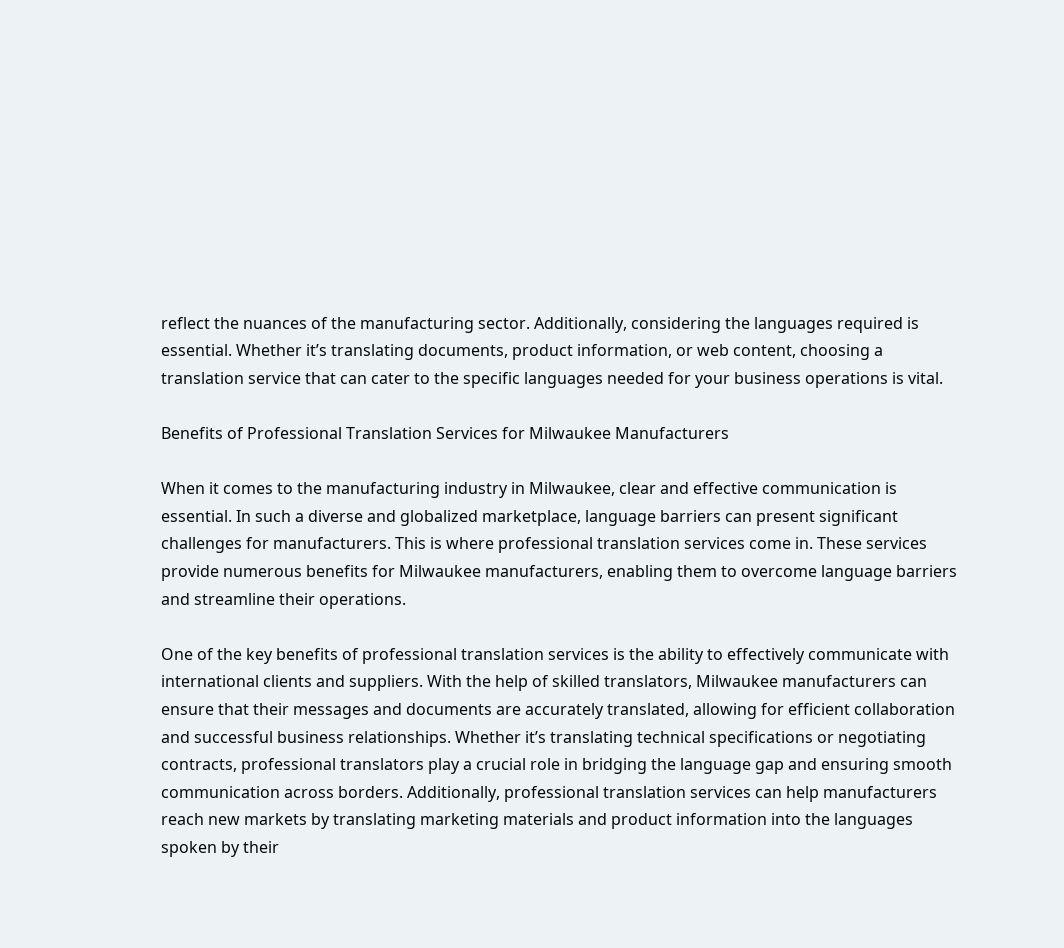reflect the nuances of the manufacturing sector. Additionally, considering the languages required is essential. Whether it’s translating documents, product information, or web content, choosing a translation service that can cater to the specific languages needed for your business operations is vital.

Benefits of Professional Translation Services for Milwaukee Manufacturers

When it comes to the manufacturing industry in Milwaukee, clear and effective communication is essential. In such a diverse and globalized marketplace, language barriers can present significant challenges for manufacturers. This is where professional translation services come in. These services provide numerous benefits for Milwaukee manufacturers, enabling them to overcome language barriers and streamline their operations.

One of the key benefits of professional translation services is the ability to effectively communicate with international clients and suppliers. With the help of skilled translators, Milwaukee manufacturers can ensure that their messages and documents are accurately translated, allowing for efficient collaboration and successful business relationships. Whether it’s translating technical specifications or negotiating contracts, professional translators play a crucial role in bridging the language gap and ensuring smooth communication across borders. Additionally, professional translation services can help manufacturers reach new markets by translating marketing materials and product information into the languages spoken by their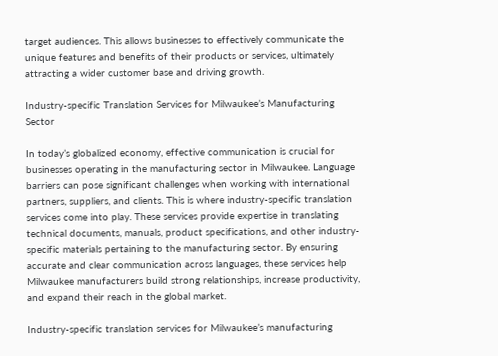target audiences. This allows businesses to effectively communicate the unique features and benefits of their products or services, ultimately attracting a wider customer base and driving growth.

Industry-specific Translation Services for Milwaukee’s Manufacturing Sector

In today’s globalized economy, effective communication is crucial for businesses operating in the manufacturing sector in Milwaukee. Language barriers can pose significant challenges when working with international partners, suppliers, and clients. This is where industry-specific translation services come into play. These services provide expertise in translating technical documents, manuals, product specifications, and other industry-specific materials pertaining to the manufacturing sector. By ensuring accurate and clear communication across languages, these services help Milwaukee manufacturers build strong relationships, increase productivity, and expand their reach in the global market.

Industry-specific translation services for Milwaukee’s manufacturing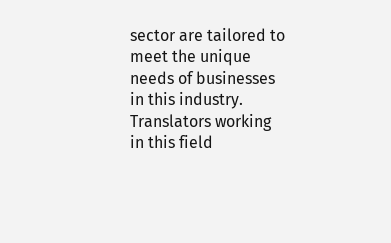sector are tailored to meet the unique needs of businesses in this industry. Translators working in this field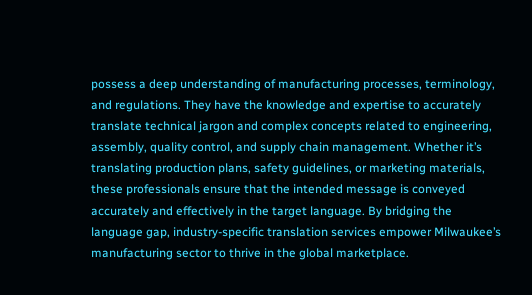possess a deep understanding of manufacturing processes, terminology, and regulations. They have the knowledge and expertise to accurately translate technical jargon and complex concepts related to engineering, assembly, quality control, and supply chain management. Whether it’s translating production plans, safety guidelines, or marketing materials, these professionals ensure that the intended message is conveyed accurately and effectively in the target language. By bridging the language gap, industry-specific translation services empower Milwaukee’s manufacturing sector to thrive in the global marketplace.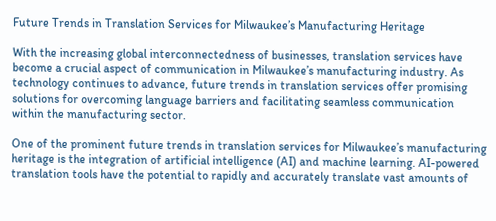Future Trends in Translation Services for Milwaukee’s Manufacturing Heritage

With the increasing global interconnectedness of businesses, translation services have become a crucial aspect of communication in Milwaukee’s manufacturing industry. As technology continues to advance, future trends in translation services offer promising solutions for overcoming language barriers and facilitating seamless communication within the manufacturing sector.

One of the prominent future trends in translation services for Milwaukee’s manufacturing heritage is the integration of artificial intelligence (AI) and machine learning. AI-powered translation tools have the potential to rapidly and accurately translate vast amounts of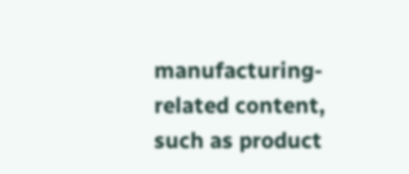manufacturing-related content, such as product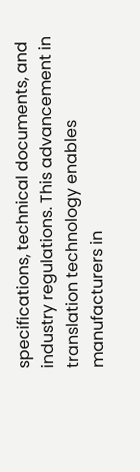specifications, technical documents, and industry regulations. This advancement in translation technology enables manufacturers in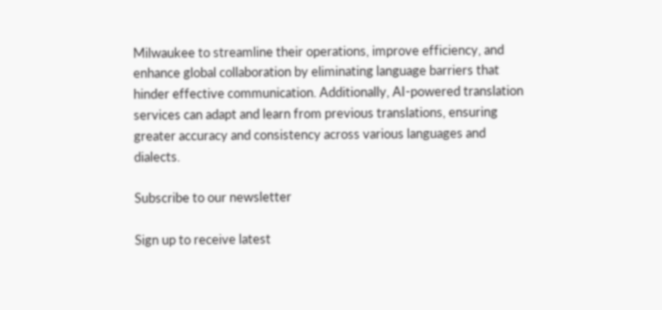Milwaukee to streamline their operations, improve efficiency, and enhance global collaboration by eliminating language barriers that hinder effective communication. Additionally, AI-powered translation services can adapt and learn from previous translations, ensuring greater accuracy and consistency across various languages and dialects.

Subscribe to our newsletter

Sign up to receive latest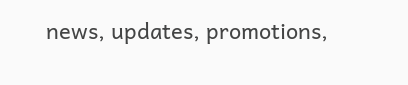news, updates, promotions,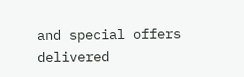and special offers delivered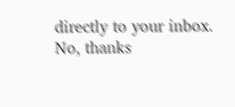directly to your inbox.
No, thanks